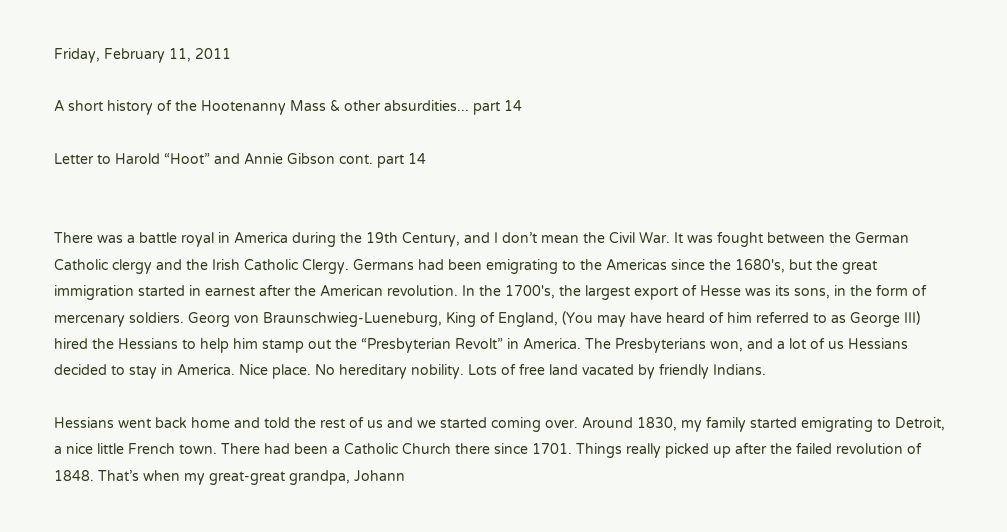Friday, February 11, 2011

A short history of the Hootenanny Mass & other absurdities... part 14

Letter to Harold “Hoot” and Annie Gibson cont. part 14


There was a battle royal in America during the 19th Century, and I don’t mean the Civil War. It was fought between the German Catholic clergy and the Irish Catholic Clergy. Germans had been emigrating to the Americas since the 1680's, but the great immigration started in earnest after the American revolution. In the 1700's, the largest export of Hesse was its sons, in the form of mercenary soldiers. Georg von Braunschwieg-Lueneburg, King of England, (You may have heard of him referred to as George III) hired the Hessians to help him stamp out the “Presbyterian Revolt” in America. The Presbyterians won, and a lot of us Hessians decided to stay in America. Nice place. No hereditary nobility. Lots of free land vacated by friendly Indians.

Hessians went back home and told the rest of us and we started coming over. Around 1830, my family started emigrating to Detroit, a nice little French town. There had been a Catholic Church there since 1701. Things really picked up after the failed revolution of 1848. That’s when my great-great grandpa, Johann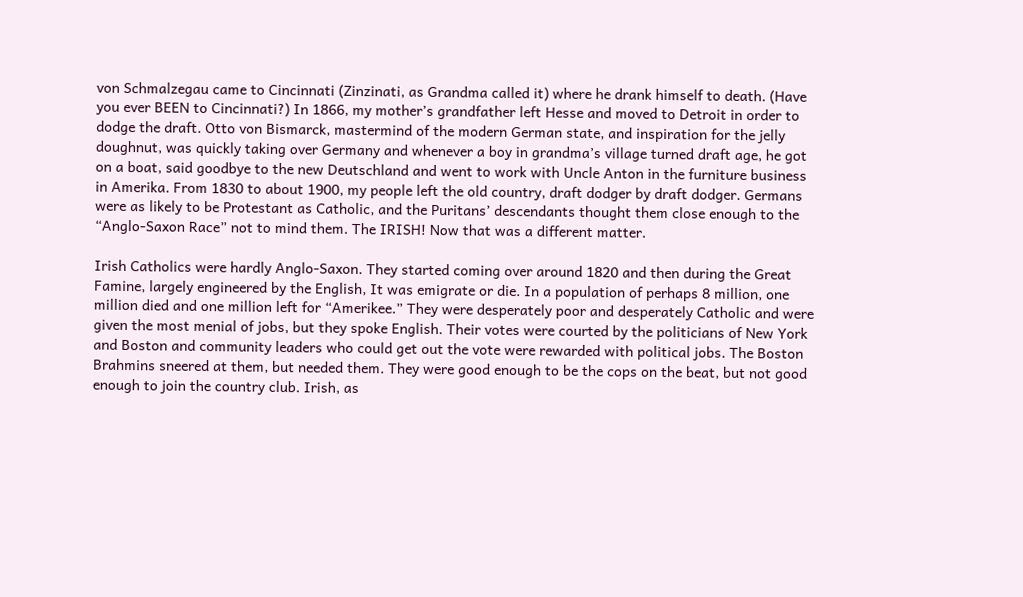von Schmalzegau came to Cincinnati (Zinzinati, as Grandma called it) where he drank himself to death. (Have you ever BEEN to Cincinnati?) In 1866, my mother’s grandfather left Hesse and moved to Detroit in order to dodge the draft. Otto von Bismarck, mastermind of the modern German state, and inspiration for the jelly doughnut, was quickly taking over Germany and whenever a boy in grandma’s village turned draft age, he got on a boat, said goodbye to the new Deutschland and went to work with Uncle Anton in the furniture business in Amerika. From 1830 to about 1900, my people left the old country, draft dodger by draft dodger. Germans were as likely to be Protestant as Catholic, and the Puritans’ descendants thought them close enough to the “Anglo-Saxon Race” not to mind them. The IRISH! Now that was a different matter.

Irish Catholics were hardly Anglo-Saxon. They started coming over around 1820 and then during the Great Famine, largely engineered by the English, It was emigrate or die. In a population of perhaps 8 million, one million died and one million left for “Amerikee.” They were desperately poor and desperately Catholic and were given the most menial of jobs, but they spoke English. Their votes were courted by the politicians of New York and Boston and community leaders who could get out the vote were rewarded with political jobs. The Boston Brahmins sneered at them, but needed them. They were good enough to be the cops on the beat, but not good enough to join the country club. Irish, as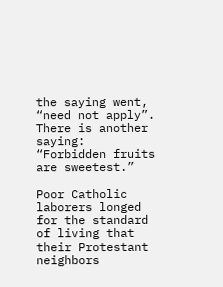the saying went, “need not apply”. There is another saying: “Forbidden fruits are sweetest.”

Poor Catholic laborers longed for the standard of living that their Protestant neighbors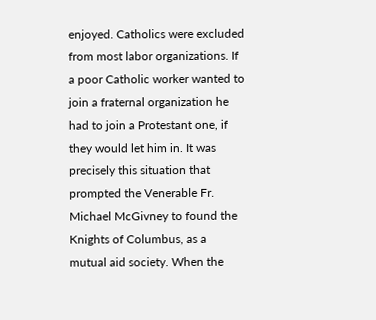enjoyed. Catholics were excluded from most labor organizations. If a poor Catholic worker wanted to join a fraternal organization he had to join a Protestant one, if they would let him in. It was precisely this situation that prompted the Venerable Fr. Michael McGivney to found the Knights of Columbus, as a mutual aid society. When the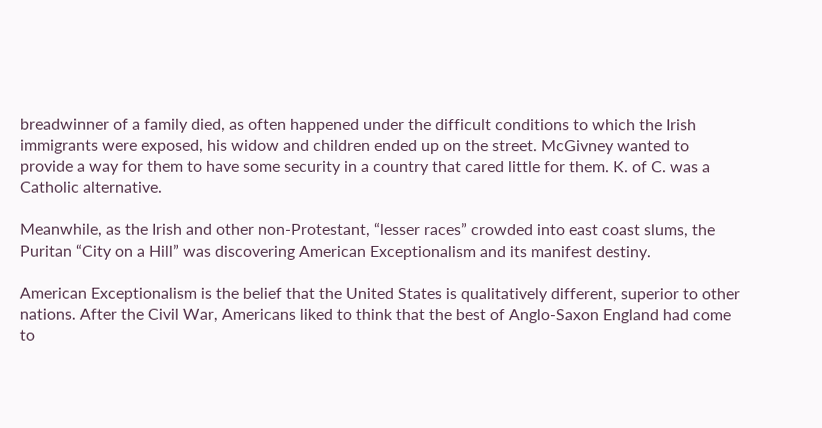breadwinner of a family died, as often happened under the difficult conditions to which the Irish immigrants were exposed, his widow and children ended up on the street. McGivney wanted to provide a way for them to have some security in a country that cared little for them. K. of C. was a Catholic alternative.

Meanwhile, as the Irish and other non-Protestant, “lesser races” crowded into east coast slums, the Puritan “City on a Hill” was discovering American Exceptionalism and its manifest destiny.

American Exceptionalism is the belief that the United States is qualitatively different, superior to other nations. After the Civil War, Americans liked to think that the best of Anglo-Saxon England had come to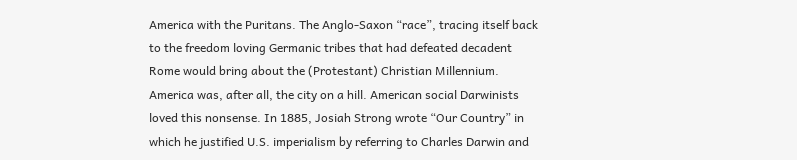America with the Puritans. The Anglo-Saxon “race”, tracing itself back to the freedom loving Germanic tribes that had defeated decadent Rome would bring about the (Protestant) Christian Millennium. America was, after all, the city on a hill. American social Darwinists loved this nonsense. In 1885, Josiah Strong wrote “Our Country” in which he justified U.S. imperialism by referring to Charles Darwin and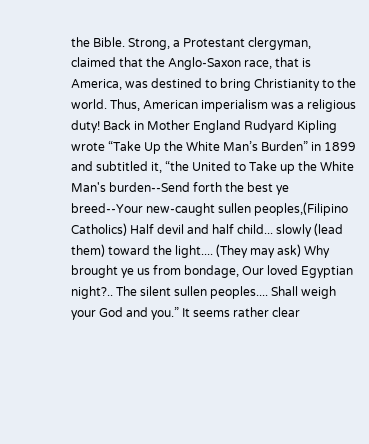the Bible. Strong, a Protestant clergyman, claimed that the Anglo-Saxon race, that is America, was destined to bring Christianity to the world. Thus, American imperialism was a religious duty! Back in Mother England Rudyard Kipling wrote “Take Up the White Man’s Burden” in 1899 and subtitled it, “the United to Take up the White Man's burden--Send forth the best ye breed--Your new-caught sullen peoples,(Filipino Catholics) Half devil and half child... slowly (lead them) toward the light.... (They may ask) Why brought ye us from bondage, Our loved Egyptian night?.. The silent sullen peoples.... Shall weigh your God and you.” It seems rather clear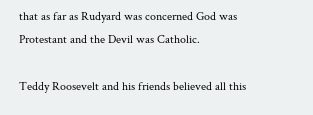that as far as Rudyard was concerned God was Protestant and the Devil was Catholic.

Teddy Roosevelt and his friends believed all this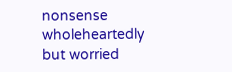nonsense wholeheartedly but worried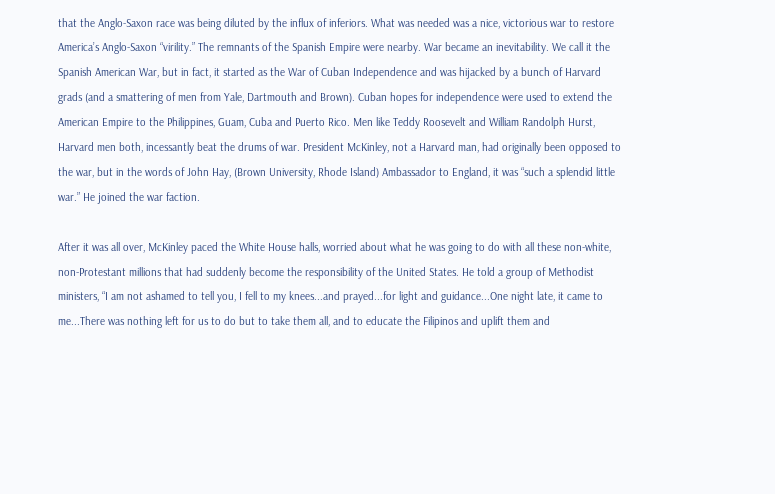that the Anglo-Saxon race was being diluted by the influx of inferiors. What was needed was a nice, victorious war to restore America’s Anglo-Saxon “virility.” The remnants of the Spanish Empire were nearby. War became an inevitability. We call it the Spanish American War, but in fact, it started as the War of Cuban Independence and was hijacked by a bunch of Harvard grads (and a smattering of men from Yale, Dartmouth and Brown). Cuban hopes for independence were used to extend the American Empire to the Philippines, Guam, Cuba and Puerto Rico. Men like Teddy Roosevelt and William Randolph Hurst, Harvard men both, incessantly beat the drums of war. President McKinley, not a Harvard man, had originally been opposed to the war, but in the words of John Hay, (Brown University, Rhode Island) Ambassador to England, it was “such a splendid little war.” He joined the war faction.

After it was all over, McKinley paced the White House halls, worried about what he was going to do with all these non-white, non-Protestant millions that had suddenly become the responsibility of the United States. He told a group of Methodist ministers, “I am not ashamed to tell you, I fell to my knees...and prayed...for light and guidance...One night late, it came to me...There was nothing left for us to do but to take them all, and to educate the Filipinos and uplift them and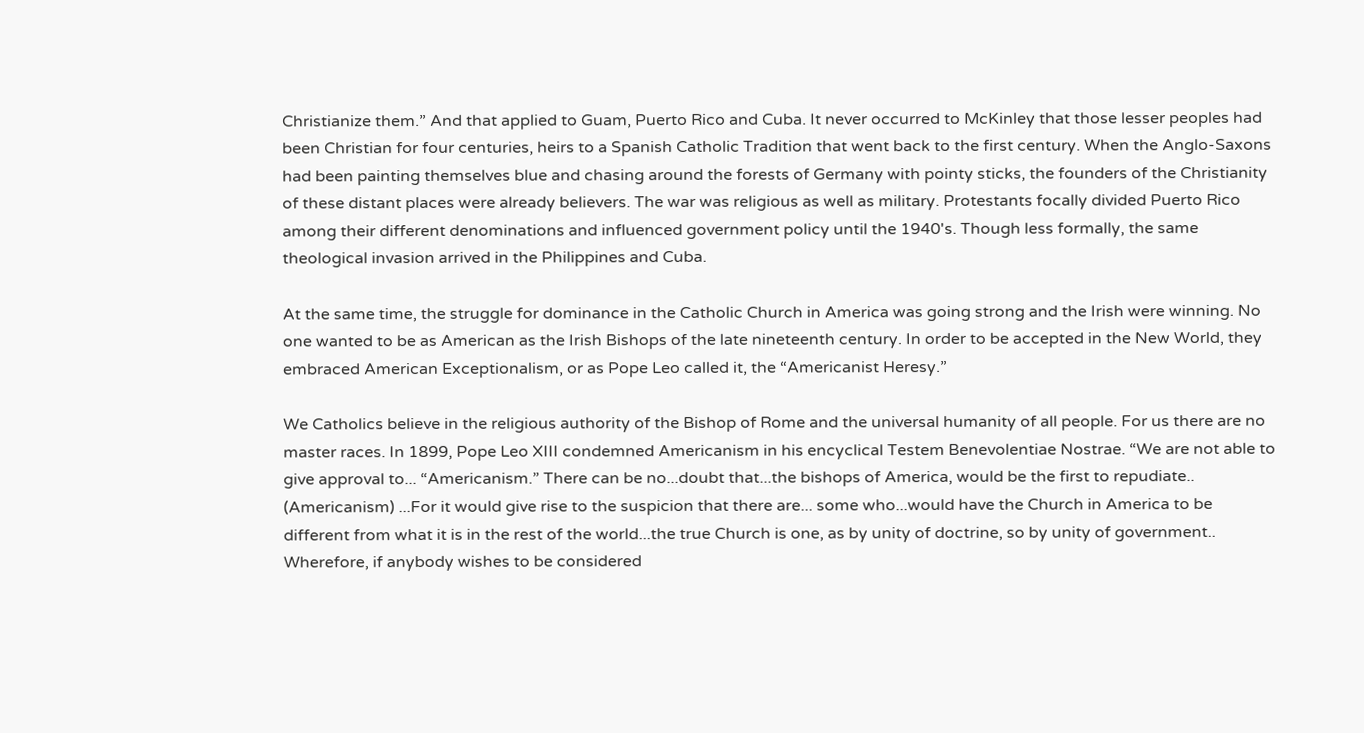Christianize them.” And that applied to Guam, Puerto Rico and Cuba. It never occurred to McKinley that those lesser peoples had been Christian for four centuries, heirs to a Spanish Catholic Tradition that went back to the first century. When the Anglo-Saxons had been painting themselves blue and chasing around the forests of Germany with pointy sticks, the founders of the Christianity of these distant places were already believers. The war was religious as well as military. Protestants focally divided Puerto Rico among their different denominations and influenced government policy until the 1940's. Though less formally, the same theological invasion arrived in the Philippines and Cuba.

At the same time, the struggle for dominance in the Catholic Church in America was going strong and the Irish were winning. No one wanted to be as American as the Irish Bishops of the late nineteenth century. In order to be accepted in the New World, they embraced American Exceptionalism, or as Pope Leo called it, the “Americanist Heresy.”

We Catholics believe in the religious authority of the Bishop of Rome and the universal humanity of all people. For us there are no master races. In 1899, Pope Leo XIII condemned Americanism in his encyclical Testem Benevolentiae Nostrae. “We are not able to give approval to... “Americanism.” There can be no...doubt that...the bishops of America, would be the first to repudiate.. (Americanism) ...For it would give rise to the suspicion that there are... some who...would have the Church in America to be different from what it is in the rest of the world...the true Church is one, as by unity of doctrine, so by unity of government.. Wherefore, if anybody wishes to be considered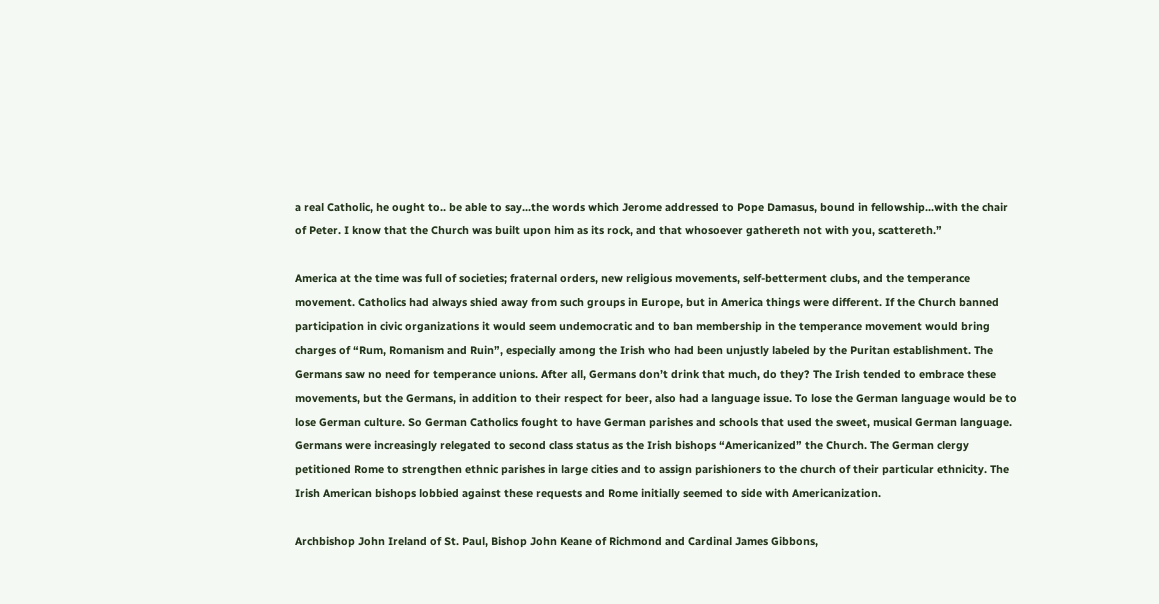a real Catholic, he ought to.. be able to say...the words which Jerome addressed to Pope Damasus, bound in fellowship...with the chair of Peter. I know that the Church was built upon him as its rock, and that whosoever gathereth not with you, scattereth.”

America at the time was full of societies; fraternal orders, new religious movements, self-betterment clubs, and the temperance movement. Catholics had always shied away from such groups in Europe, but in America things were different. If the Church banned participation in civic organizations it would seem undemocratic and to ban membership in the temperance movement would bring charges of “Rum, Romanism and Ruin”, especially among the Irish who had been unjustly labeled by the Puritan establishment. The Germans saw no need for temperance unions. After all, Germans don’t drink that much, do they? The Irish tended to embrace these movements, but the Germans, in addition to their respect for beer, also had a language issue. To lose the German language would be to lose German culture. So German Catholics fought to have German parishes and schools that used the sweet, musical German language. Germans were increasingly relegated to second class status as the Irish bishops “Americanized” the Church. The German clergy petitioned Rome to strengthen ethnic parishes in large cities and to assign parishioners to the church of their particular ethnicity. The Irish American bishops lobbied against these requests and Rome initially seemed to side with Americanization.

Archbishop John Ireland of St. Paul, Bishop John Keane of Richmond and Cardinal James Gibbons,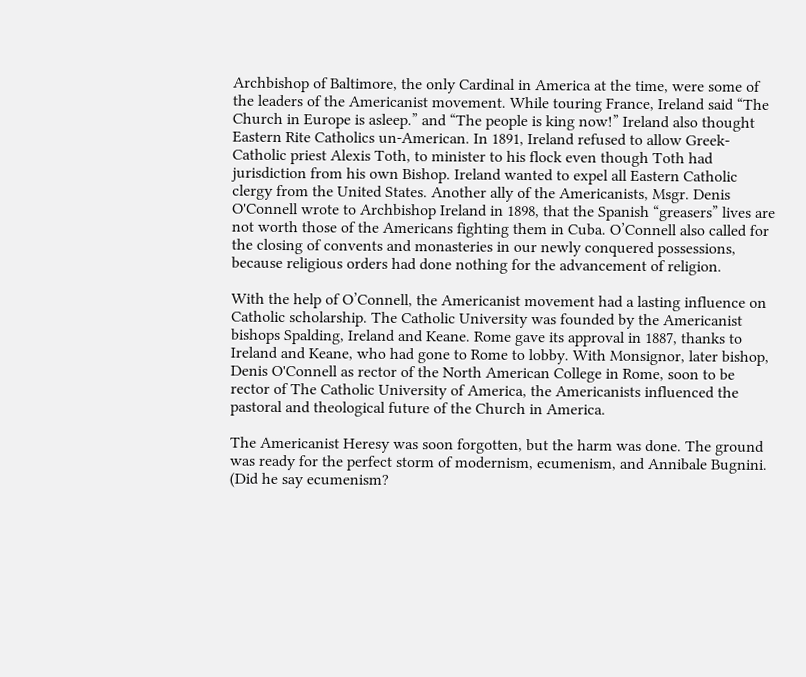Archbishop of Baltimore, the only Cardinal in America at the time, were some of the leaders of the Americanist movement. While touring France, Ireland said “The Church in Europe is asleep.” and “The people is king now!” Ireland also thought Eastern Rite Catholics un-American. In 1891, Ireland refused to allow Greek-Catholic priest Alexis Toth, to minister to his flock even though Toth had jurisdiction from his own Bishop. Ireland wanted to expel all Eastern Catholic clergy from the United States. Another ally of the Americanists, Msgr. Denis O'Connell wrote to Archbishop Ireland in 1898, that the Spanish “greasers” lives are not worth those of the Americans fighting them in Cuba. O’Connell also called for the closing of convents and monasteries in our newly conquered possessions, because religious orders had done nothing for the advancement of religion.

With the help of O’Connell, the Americanist movement had a lasting influence on Catholic scholarship. The Catholic University was founded by the Americanist bishops Spalding, Ireland and Keane. Rome gave its approval in 1887, thanks to Ireland and Keane, who had gone to Rome to lobby. With Monsignor, later bishop, Denis O'Connell as rector of the North American College in Rome, soon to be rector of The Catholic University of America, the Americanists influenced the pastoral and theological future of the Church in America.

The Americanist Heresy was soon forgotten, but the harm was done. The ground was ready for the perfect storm of modernism, ecumenism, and Annibale Bugnini. (Did he say ecumenism?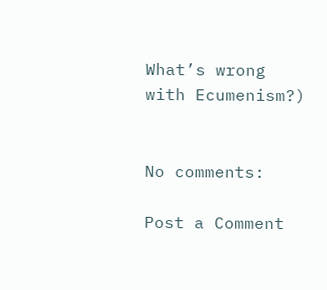What’s wrong with Ecumenism?)


No comments:

Post a Comment